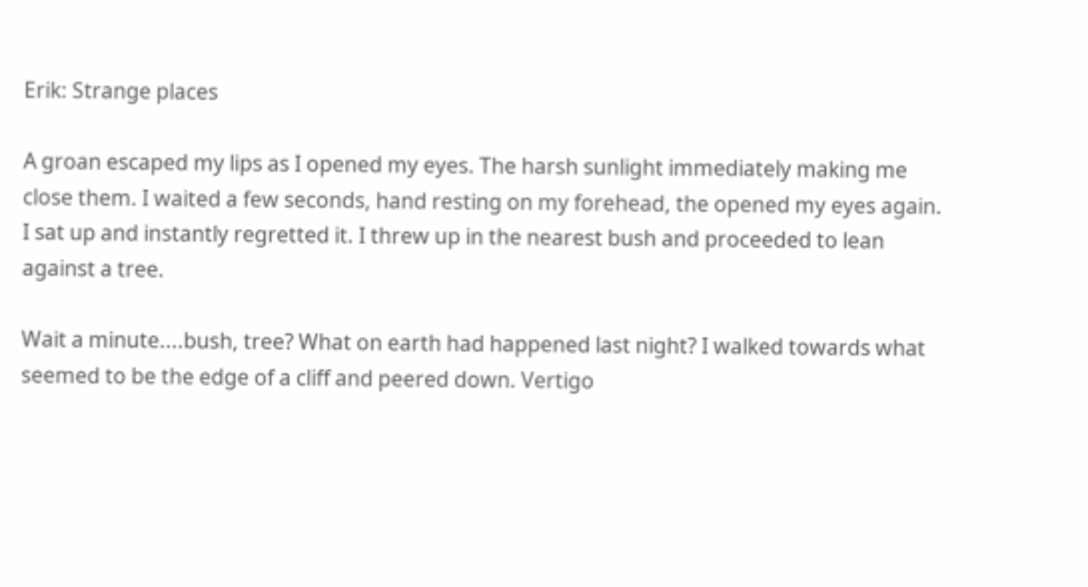Erik: Strange places

A groan escaped my lips as I opened my eyes. The harsh sunlight immediately making me close them. I waited a few seconds, hand resting on my forehead, the opened my eyes again. I sat up and instantly regretted it. I threw up in the nearest bush and proceeded to lean against a tree.

Wait a minute....bush, tree? What on earth had happened last night? I walked towards what seemed to be the edge of a cliff and peered down. Vertigo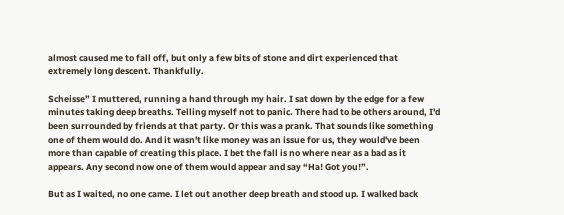almost caused me to fall off, but only a few bits of stone and dirt experienced that extremely long descent. Thankfully.

Scheisse” I muttered, running a hand through my hair. I sat down by the edge for a few minutes taking deep breaths. Telling myself not to panic. There had to be others around, I'd been surrounded by friends at that party. Or this was a prank. That sounds like something one of them would do. And it wasn't like money was an issue for us, they would've been more than capable of creating this place. I bet the fall is no where near as a bad as it appears. Any second now one of them would appear and say “Ha! Got you!”.

But as I waited, no one came. I let out another deep breath and stood up. I walked back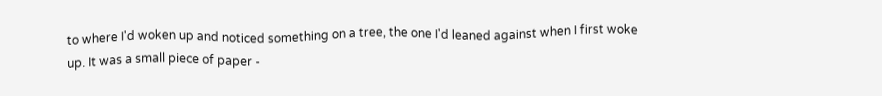to where I'd woken up and noticed something on a tree, the one I'd leaned against when I first woke up. It was a small piece of paper -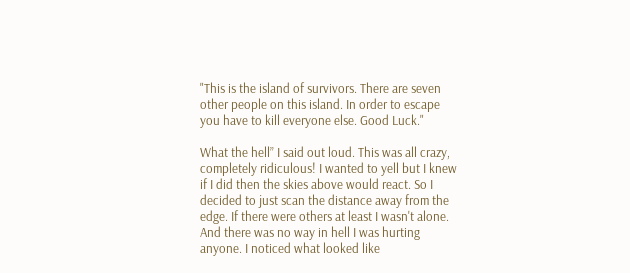"This is the island of survivors. There are seven other people on this island. In order to escape you have to kill everyone else. Good Luck."

What the hell” I said out loud. This was all crazy, completely ridiculous! I wanted to yell but I knew if I did then the skies above would react. So I decided to just scan the distance away from the edge. If there were others at least I wasn't alone. And there was no way in hell I was hurting anyone. I noticed what looked like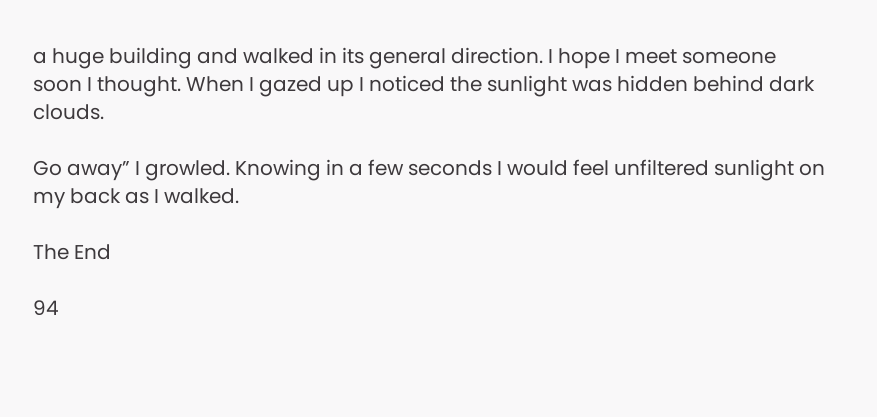a huge building and walked in its general direction. I hope I meet someone soon I thought. When I gazed up I noticed the sunlight was hidden behind dark clouds.

Go away” I growled. Knowing in a few seconds I would feel unfiltered sunlight on my back as I walked.

The End

94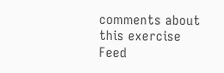comments about this exercise Feed